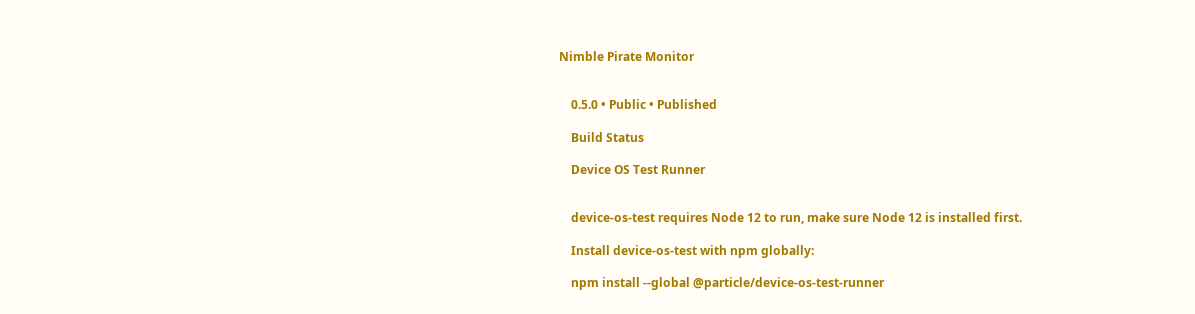Nimble Pirate Monitor


    0.5.0 • Public • Published

    Build Status

    Device OS Test Runner


    device-os-test requires Node 12 to run, make sure Node 12 is installed first.

    Install device-os-test with npm globally:

    npm install --global @particle/device-os-test-runner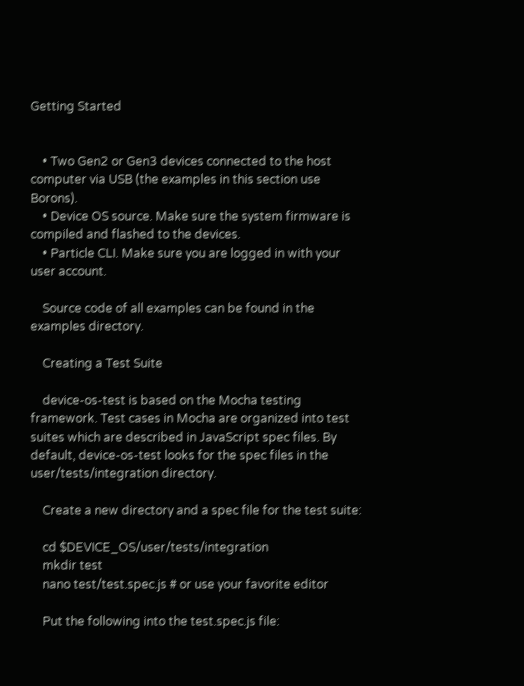Getting Started


    • Two Gen2 or Gen3 devices connected to the host computer via USB (the examples in this section use Borons).
    • Device OS source. Make sure the system firmware is compiled and flashed to the devices.
    • Particle CLI. Make sure you are logged in with your user account.

    Source code of all examples can be found in the examples directory.

    Creating a Test Suite

    device-os-test is based on the Mocha testing framework. Test cases in Mocha are organized into test suites which are described in JavaScript spec files. By default, device-os-test looks for the spec files in the user/tests/integration directory.

    Create a new directory and a spec file for the test suite:

    cd $DEVICE_OS/user/tests/integration
    mkdir test
    nano test/test.spec.js # or use your favorite editor

    Put the following into the test.spec.js file: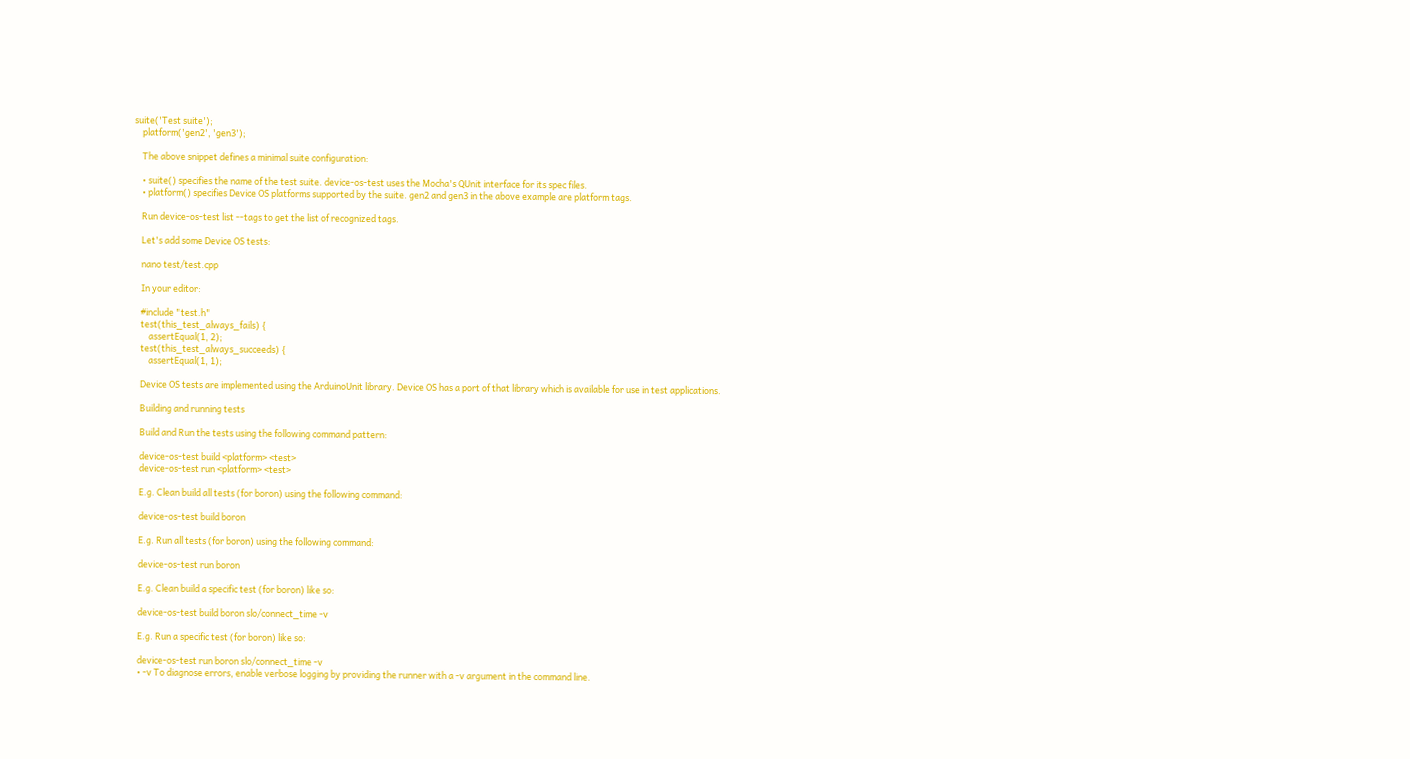suite('Test suite');
    platform('gen2', 'gen3');

    The above snippet defines a minimal suite configuration:

    • suite() specifies the name of the test suite. device-os-test uses the Mocha's QUnit interface for its spec files.
    • platform() specifies Device OS platforms supported by the suite. gen2 and gen3 in the above example are platform tags.

    Run device-os-test list --tags to get the list of recognized tags.

    Let's add some Device OS tests:

    nano test/test.cpp

    In your editor:

    #include "test.h"
    test(this_test_always_fails) {
        assertEqual(1, 2);
    test(this_test_always_succeeds) {
        assertEqual(1, 1);

    Device OS tests are implemented using the ArduinoUnit library. Device OS has a port of that library which is available for use in test applications.

    Building and running tests

    Build and Run the tests using the following command pattern:

    device-os-test build <platform> <test>
    device-os-test run <platform> <test>

    E.g. Clean build all tests (for boron) using the following command:

    device-os-test build boron

    E.g. Run all tests (for boron) using the following command:

    device-os-test run boron

    E.g. Clean build a specific test (for boron) like so:

    device-os-test build boron slo/connect_time -v

    E.g. Run a specific test (for boron) like so:

    device-os-test run boron slo/connect_time -v
    • -v To diagnose errors, enable verbose logging by providing the runner with a -v argument in the command line.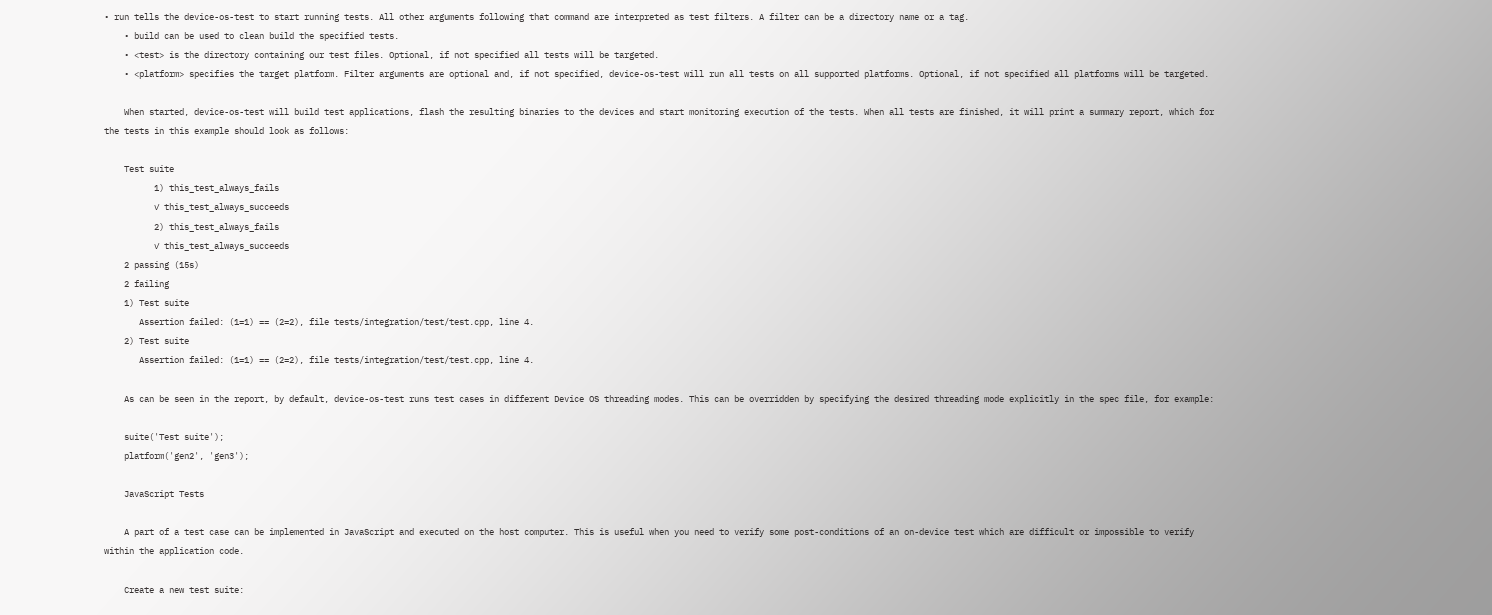• run tells the device-os-test to start running tests. All other arguments following that command are interpreted as test filters. A filter can be a directory name or a tag.
    • build can be used to clean build the specified tests.
    • <test> is the directory containing our test files. Optional, if not specified all tests will be targeted.
    • <platform> specifies the target platform. Filter arguments are optional and, if not specified, device-os-test will run all tests on all supported platforms. Optional, if not specified all platforms will be targeted.

    When started, device-os-test will build test applications, flash the resulting binaries to the devices and start monitoring execution of the tests. When all tests are finished, it will print a summary report, which for the tests in this example should look as follows:

    Test suite
          1) this_test_always_fails
          ✓ this_test_always_succeeds
          2) this_test_always_fails
          ✓ this_test_always_succeeds
    2 passing (15s)
    2 failing
    1) Test suite
       Assertion failed: (1=1) == (2=2), file tests/integration/test/test.cpp, line 4.
    2) Test suite
       Assertion failed: (1=1) == (2=2), file tests/integration/test/test.cpp, line 4.

    As can be seen in the report, by default, device-os-test runs test cases in different Device OS threading modes. This can be overridden by specifying the desired threading mode explicitly in the spec file, for example:

    suite('Test suite');
    platform('gen2', 'gen3');

    JavaScript Tests

    A part of a test case can be implemented in JavaScript and executed on the host computer. This is useful when you need to verify some post-conditions of an on-device test which are difficult or impossible to verify within the application code.

    Create a new test suite: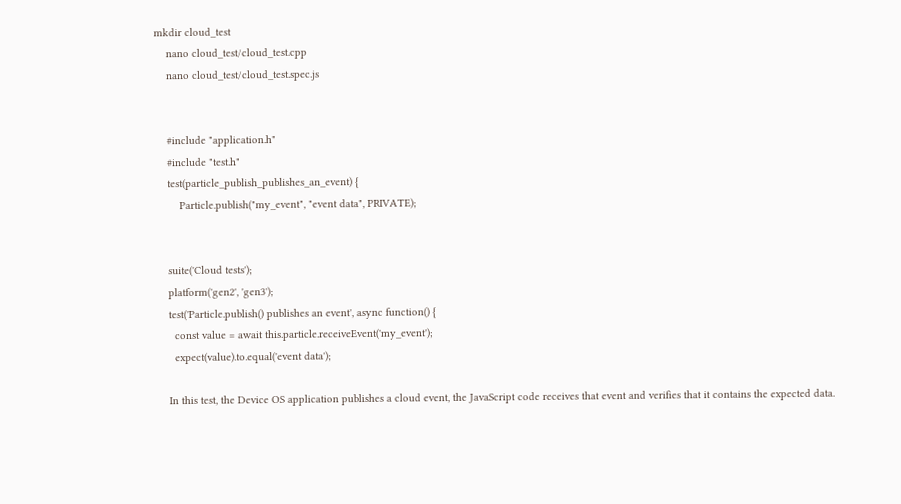mkdir cloud_test
    nano cloud_test/cloud_test.cpp
    nano cloud_test/cloud_test.spec.js


    #include "application.h"
    #include "test.h"
    test(particle_publish_publishes_an_event) {
        Particle.publish("my_event", "event data", PRIVATE);


    suite('Cloud tests');
    platform('gen2', 'gen3');
    test('Particle.publish() publishes an event', async function() {
      const value = await this.particle.receiveEvent('my_event');
      expect(value).to.equal('event data');

    In this test, the Device OS application publishes a cloud event, the JavaScript code receives that event and verifies that it contains the expected data.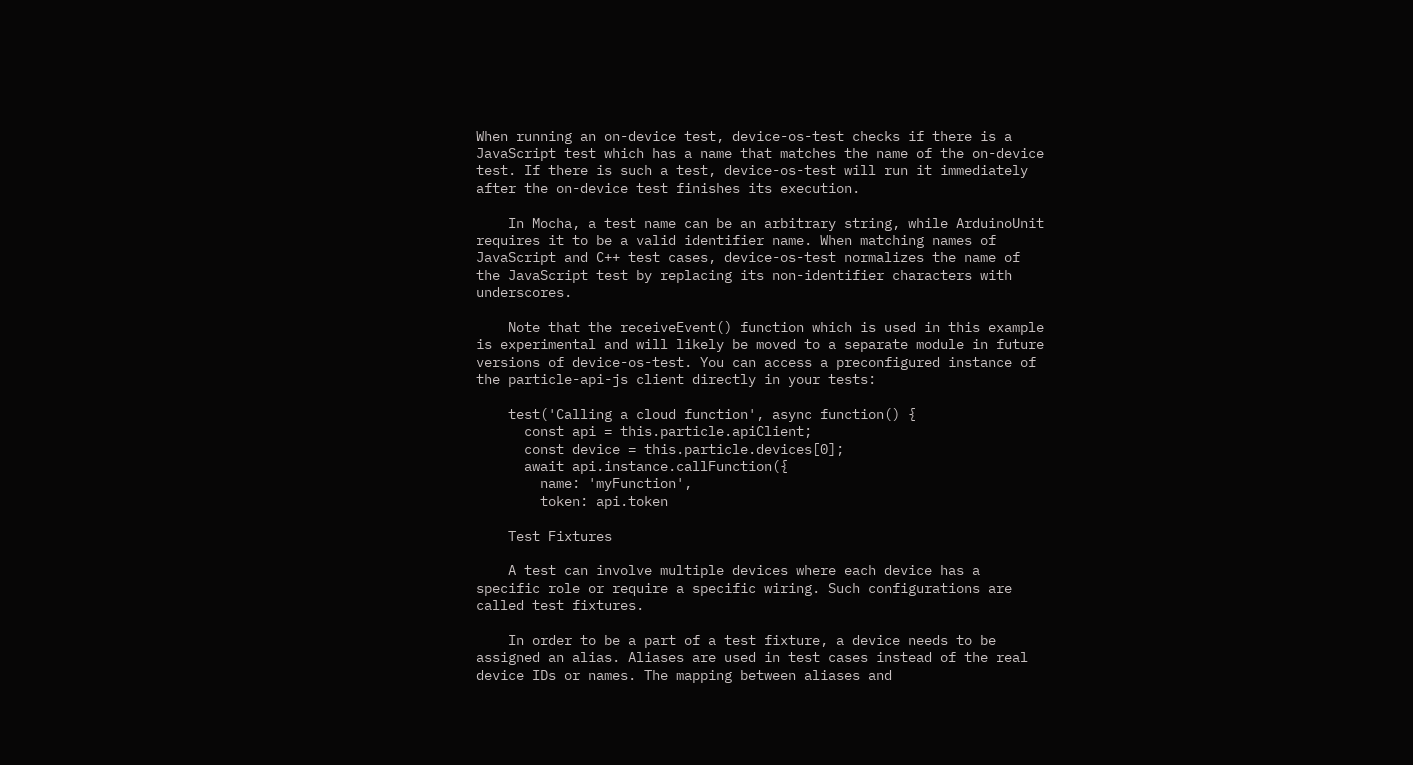When running an on-device test, device-os-test checks if there is a JavaScript test which has a name that matches the name of the on-device test. If there is such a test, device-os-test will run it immediately after the on-device test finishes its execution.

    In Mocha, a test name can be an arbitrary string, while ArduinoUnit requires it to be a valid identifier name. When matching names of JavaScript and C++ test cases, device-os-test normalizes the name of the JavaScript test by replacing its non-identifier characters with underscores.

    Note that the receiveEvent() function which is used in this example is experimental and will likely be moved to a separate module in future versions of device-os-test. You can access a preconfigured instance of the particle-api-js client directly in your tests:

    test('Calling a cloud function', async function() {
      const api = this.particle.apiClient;
      const device = this.particle.devices[0];
      await api.instance.callFunction({
        name: 'myFunction',
        token: api.token

    Test Fixtures

    A test can involve multiple devices where each device has a specific role or require a specific wiring. Such configurations are called test fixtures.

    In order to be a part of a test fixture, a device needs to be assigned an alias. Aliases are used in test cases instead of the real device IDs or names. The mapping between aliases and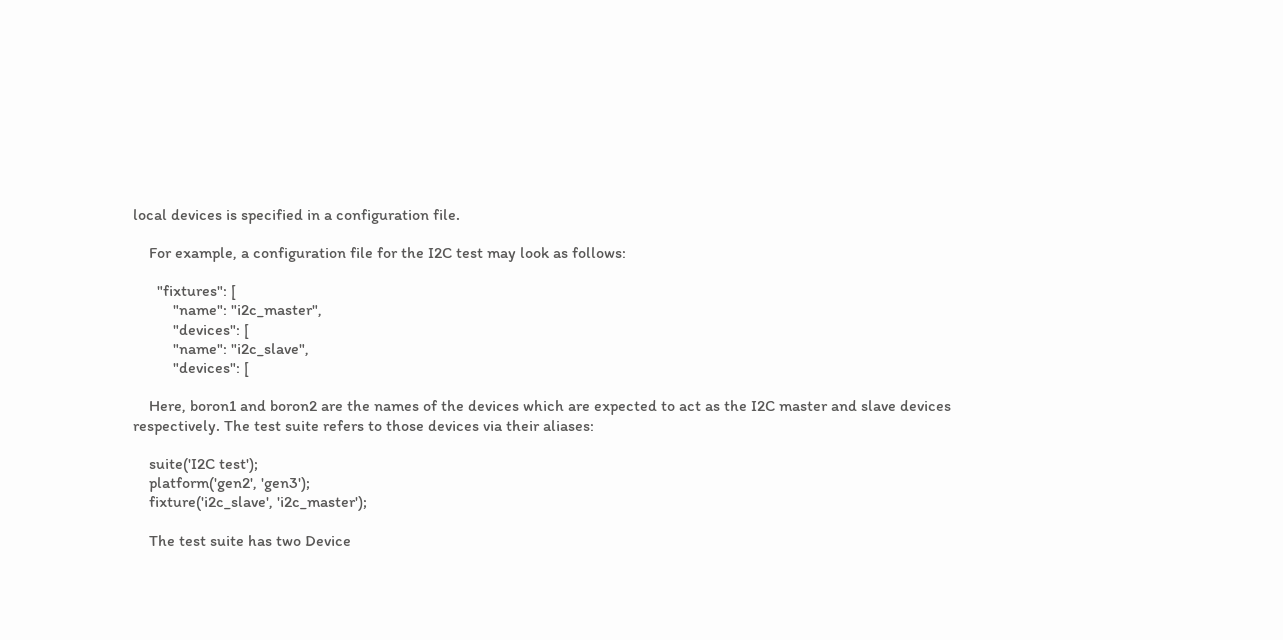local devices is specified in a configuration file.

    For example, a configuration file for the I2C test may look as follows:

      "fixtures": [
          "name": "i2c_master",
          "devices": [
          "name": "i2c_slave",
          "devices": [

    Here, boron1 and boron2 are the names of the devices which are expected to act as the I2C master and slave devices respectively. The test suite refers to those devices via their aliases:

    suite('I2C test');
    platform('gen2', 'gen3');
    fixture('i2c_slave', 'i2c_master');

    The test suite has two Device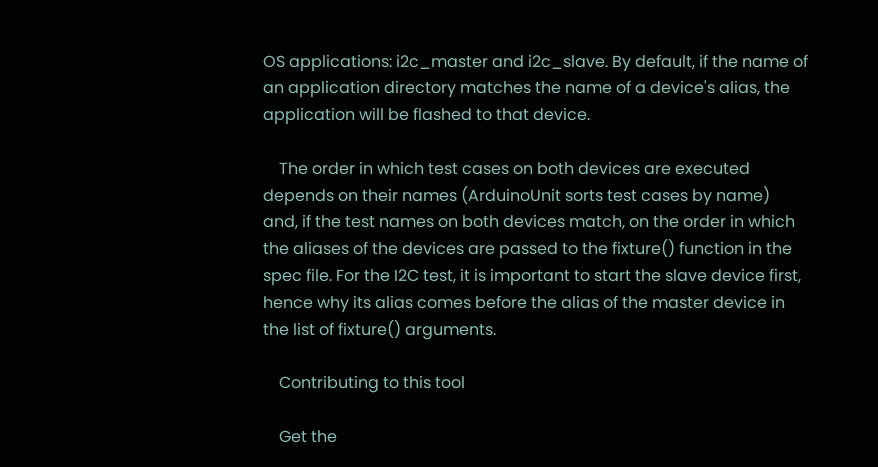OS applications: i2c_master and i2c_slave. By default, if the name of an application directory matches the name of a device's alias, the application will be flashed to that device.

    The order in which test cases on both devices are executed depends on their names (ArduinoUnit sorts test cases by name) and, if the test names on both devices match, on the order in which the aliases of the devices are passed to the fixture() function in the spec file. For the I2C test, it is important to start the slave device first, hence why its alias comes before the alias of the master device in the list of fixture() arguments.

    Contributing to this tool

    Get the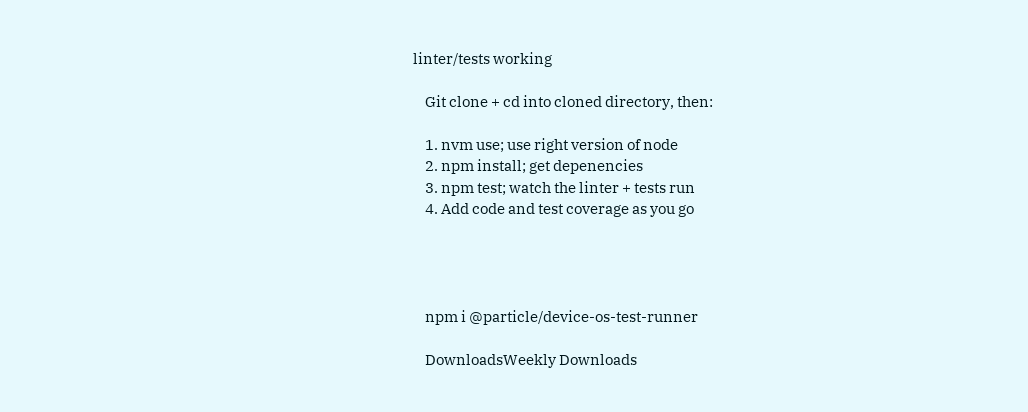linter/tests working

    Git clone + cd into cloned directory, then:

    1. nvm use; use right version of node
    2. npm install; get depenencies
    3. npm test; watch the linter + tests run
    4. Add code and test coverage as you go




    npm i @particle/device-os-test-runner

    DownloadsWeekly Downloads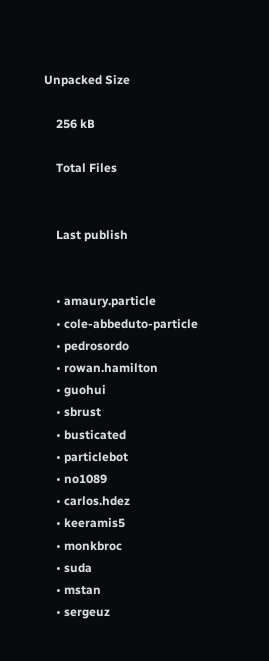Unpacked Size

    256 kB

    Total Files


    Last publish


    • amaury.particle
    • cole-abbeduto-particle
    • pedrosordo
    • rowan.hamilton
    • guohui
    • sbrust
    • busticated
    • particlebot
    • no1089
    • carlos.hdez
    • keeramis5
    • monkbroc
    • suda
    • mstan
    • sergeuz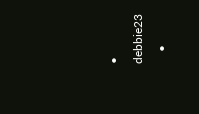• debbie23
    •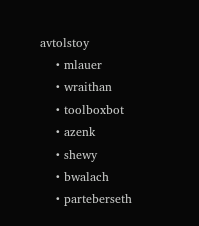avtolstoy
    • mlauer
    • wraithan
    • toolboxbot
    • azenk
    • shewy
    • bwalach
    • parteberseth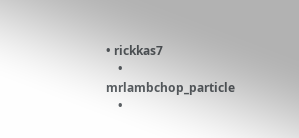• rickkas7
    • mrlambchop_particle
    •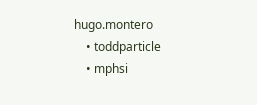hugo.montero
    • toddparticle
    • mphsi